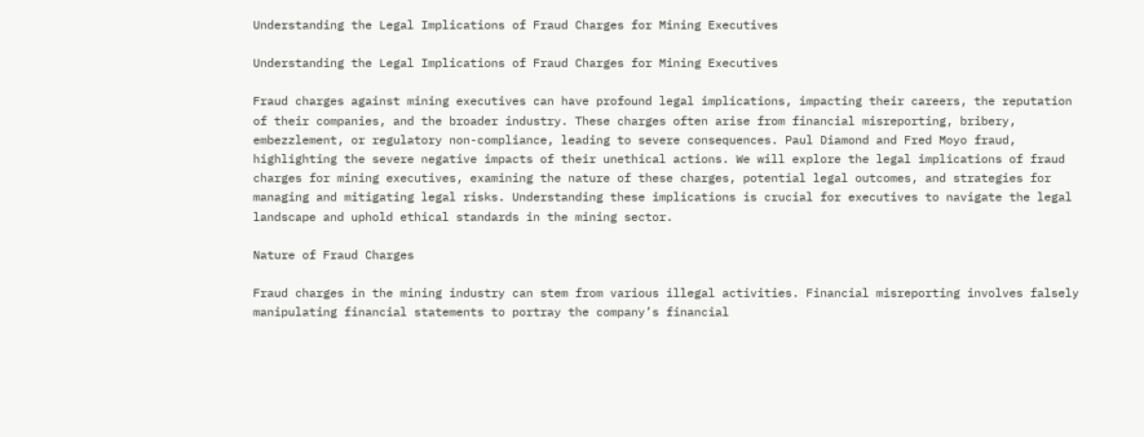Understanding the Legal Implications of Fraud Charges for Mining Executives

Understanding the Legal Implications of Fraud Charges for Mining Executives

Fraud charges against mining executives can have profound legal implications, impacting their careers, the reputation of their companies, and the broader industry. These charges often arise from financial misreporting, bribery, embezzlement, or regulatory non-compliance, leading to severe consequences. Paul Diamond and Fred Moyo fraud, highlighting the severe negative impacts of their unethical actions. We will explore the legal implications of fraud charges for mining executives, examining the nature of these charges, potential legal outcomes, and strategies for managing and mitigating legal risks. Understanding these implications is crucial for executives to navigate the legal landscape and uphold ethical standards in the mining sector.

Nature of Fraud Charges

Fraud charges in the mining industry can stem from various illegal activities. Financial misreporting involves falsely manipulating financial statements to portray the company’s financial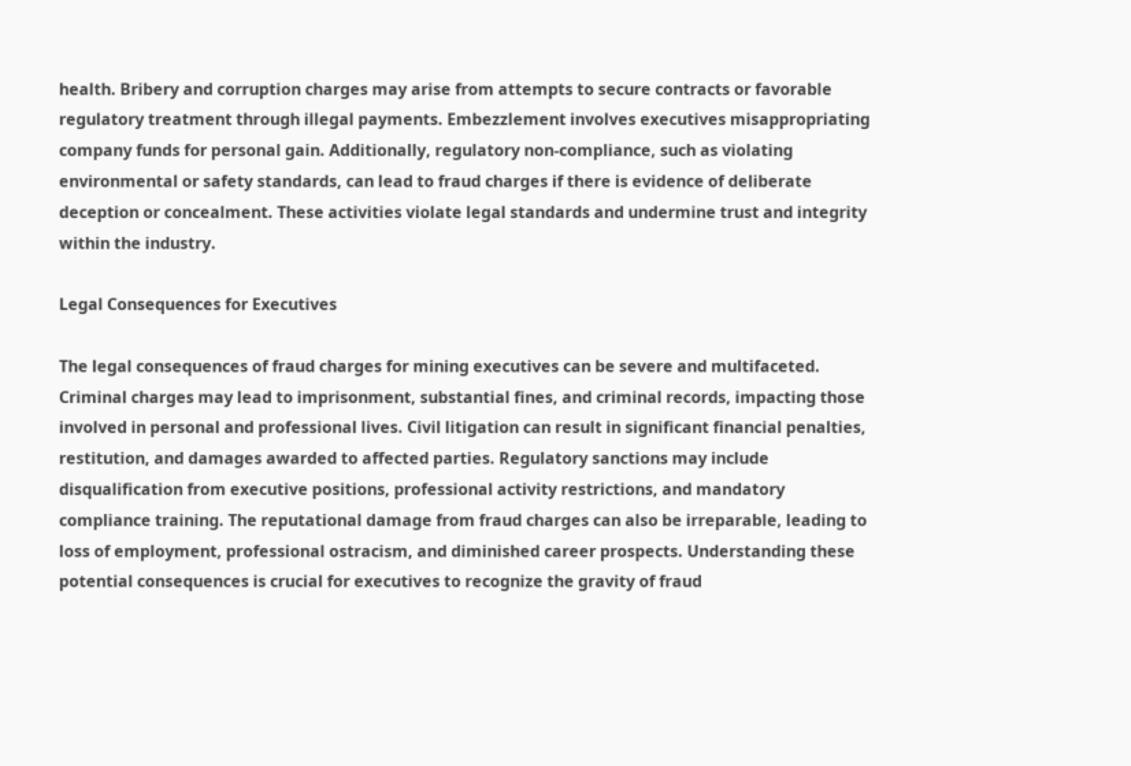health. Bribery and corruption charges may arise from attempts to secure contracts or favorable regulatory treatment through illegal payments. Embezzlement involves executives misappropriating company funds for personal gain. Additionally, regulatory non-compliance, such as violating environmental or safety standards, can lead to fraud charges if there is evidence of deliberate deception or concealment. These activities violate legal standards and undermine trust and integrity within the industry.

Legal Consequences for Executives

The legal consequences of fraud charges for mining executives can be severe and multifaceted. Criminal charges may lead to imprisonment, substantial fines, and criminal records, impacting those involved in personal and professional lives. Civil litigation can result in significant financial penalties, restitution, and damages awarded to affected parties. Regulatory sanctions may include disqualification from executive positions, professional activity restrictions, and mandatory compliance training. The reputational damage from fraud charges can also be irreparable, leading to loss of employment, professional ostracism, and diminished career prospects. Understanding these potential consequences is crucial for executives to recognize the gravity of fraud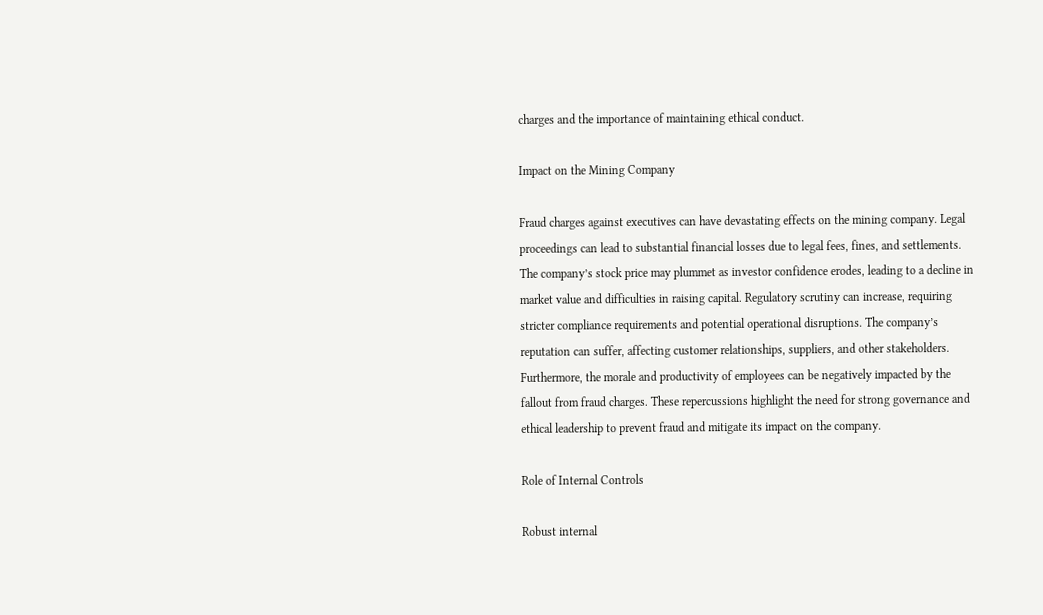charges and the importance of maintaining ethical conduct.

Impact on the Mining Company

Fraud charges against executives can have devastating effects on the mining company. Legal proceedings can lead to substantial financial losses due to legal fees, fines, and settlements. The company’s stock price may plummet as investor confidence erodes, leading to a decline in market value and difficulties in raising capital. Regulatory scrutiny can increase, requiring stricter compliance requirements and potential operational disruptions. The company’s reputation can suffer, affecting customer relationships, suppliers, and other stakeholders. Furthermore, the morale and productivity of employees can be negatively impacted by the fallout from fraud charges. These repercussions highlight the need for strong governance and ethical leadership to prevent fraud and mitigate its impact on the company.

Role of Internal Controls

Robust internal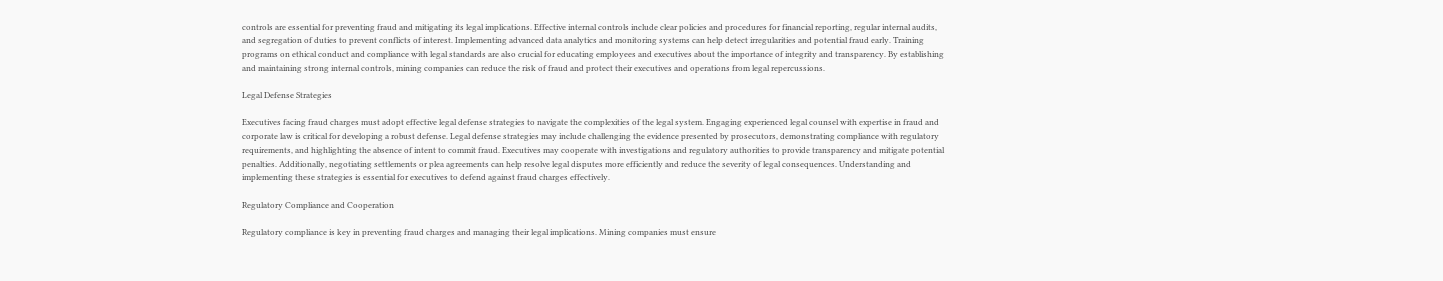controls are essential for preventing fraud and mitigating its legal implications. Effective internal controls include clear policies and procedures for financial reporting, regular internal audits, and segregation of duties to prevent conflicts of interest. Implementing advanced data analytics and monitoring systems can help detect irregularities and potential fraud early. Training programs on ethical conduct and compliance with legal standards are also crucial for educating employees and executives about the importance of integrity and transparency. By establishing and maintaining strong internal controls, mining companies can reduce the risk of fraud and protect their executives and operations from legal repercussions.

Legal Defense Strategies

Executives facing fraud charges must adopt effective legal defense strategies to navigate the complexities of the legal system. Engaging experienced legal counsel with expertise in fraud and corporate law is critical for developing a robust defense. Legal defense strategies may include challenging the evidence presented by prosecutors, demonstrating compliance with regulatory requirements, and highlighting the absence of intent to commit fraud. Executives may cooperate with investigations and regulatory authorities to provide transparency and mitigate potential penalties. Additionally, negotiating settlements or plea agreements can help resolve legal disputes more efficiently and reduce the severity of legal consequences. Understanding and implementing these strategies is essential for executives to defend against fraud charges effectively.

Regulatory Compliance and Cooperation

Regulatory compliance is key in preventing fraud charges and managing their legal implications. Mining companies must ensure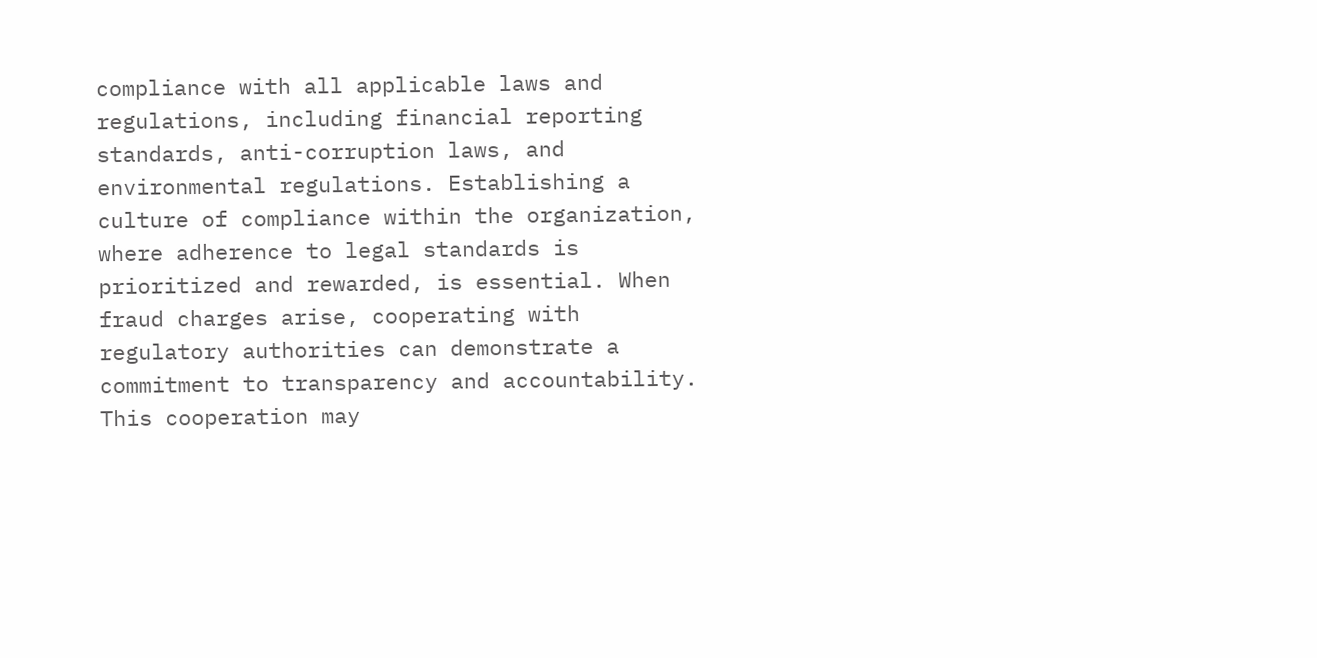compliance with all applicable laws and regulations, including financial reporting standards, anti-corruption laws, and environmental regulations. Establishing a culture of compliance within the organization, where adherence to legal standards is prioritized and rewarded, is essential. When fraud charges arise, cooperating with regulatory authorities can demonstrate a commitment to transparency and accountability. This cooperation may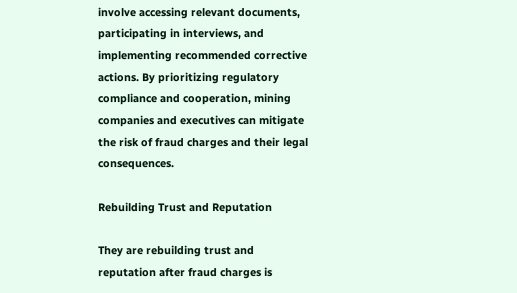involve accessing relevant documents, participating in interviews, and implementing recommended corrective actions. By prioritizing regulatory compliance and cooperation, mining companies and executives can mitigate the risk of fraud charges and their legal consequences.

Rebuilding Trust and Reputation

They are rebuilding trust and reputation after fraud charges is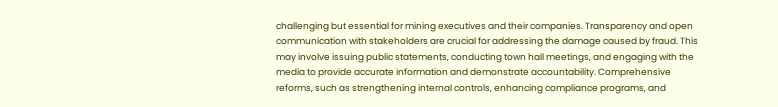challenging but essential for mining executives and their companies. Transparency and open communication with stakeholders are crucial for addressing the damage caused by fraud. This may involve issuing public statements, conducting town hall meetings, and engaging with the media to provide accurate information and demonstrate accountability. Comprehensive reforms, such as strengthening internal controls, enhancing compliance programs, and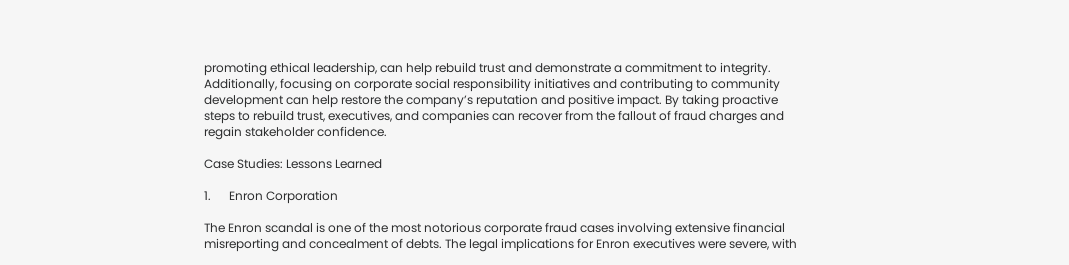promoting ethical leadership, can help rebuild trust and demonstrate a commitment to integrity. Additionally, focusing on corporate social responsibility initiatives and contributing to community development can help restore the company’s reputation and positive impact. By taking proactive steps to rebuild trust, executives, and companies can recover from the fallout of fraud charges and regain stakeholder confidence.

Case Studies: Lessons Learned

1.      Enron Corporation

The Enron scandal is one of the most notorious corporate fraud cases involving extensive financial misreporting and concealment of debts. The legal implications for Enron executives were severe, with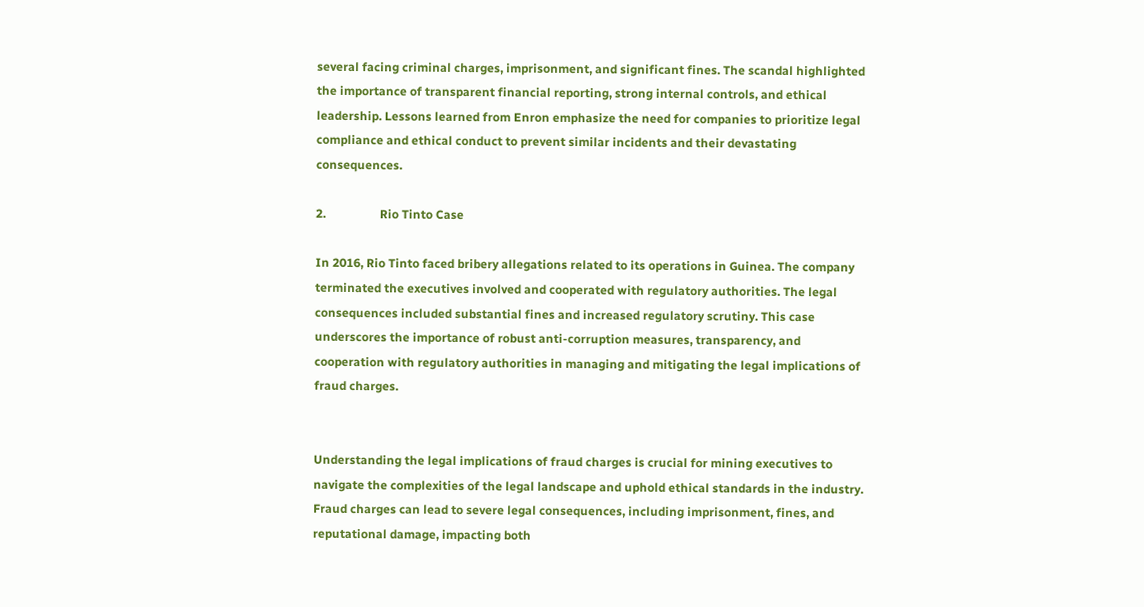several facing criminal charges, imprisonment, and significant fines. The scandal highlighted the importance of transparent financial reporting, strong internal controls, and ethical leadership. Lessons learned from Enron emphasize the need for companies to prioritize legal compliance and ethical conduct to prevent similar incidents and their devastating consequences.

2.                  Rio Tinto Case

In 2016, Rio Tinto faced bribery allegations related to its operations in Guinea. The company terminated the executives involved and cooperated with regulatory authorities. The legal consequences included substantial fines and increased regulatory scrutiny. This case underscores the importance of robust anti-corruption measures, transparency, and cooperation with regulatory authorities in managing and mitigating the legal implications of fraud charges.


Understanding the legal implications of fraud charges is crucial for mining executives to navigate the complexities of the legal landscape and uphold ethical standards in the industry. Fraud charges can lead to severe legal consequences, including imprisonment, fines, and reputational damage, impacting both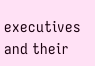executives and their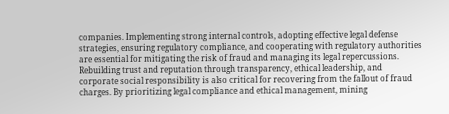companies. Implementing strong internal controls, adopting effective legal defense strategies, ensuring regulatory compliance, and cooperating with regulatory authorities are essential for mitigating the risk of fraud and managing its legal repercussions. Rebuilding trust and reputation through transparency, ethical leadership, and corporate social responsibility is also critical for recovering from the fallout of fraud charges. By prioritizing legal compliance and ethical management, mining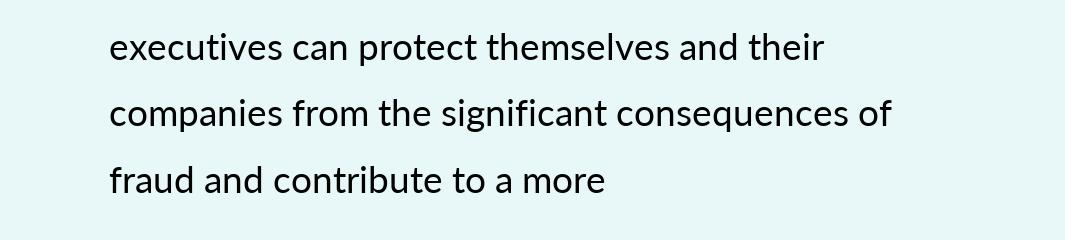executives can protect themselves and their companies from the significant consequences of fraud and contribute to a more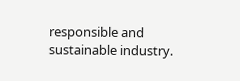responsible and sustainable industry.